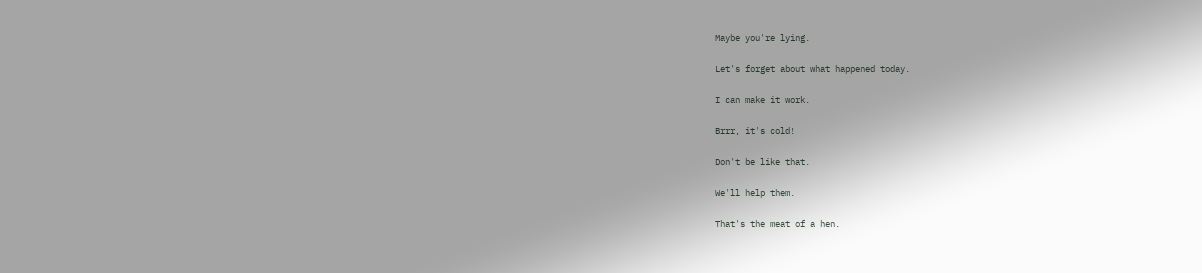Maybe you're lying.

Let's forget about what happened today.

I can make it work.

Brrr, it's cold!

Don't be like that.

We'll help them.

That's the meat of a hen.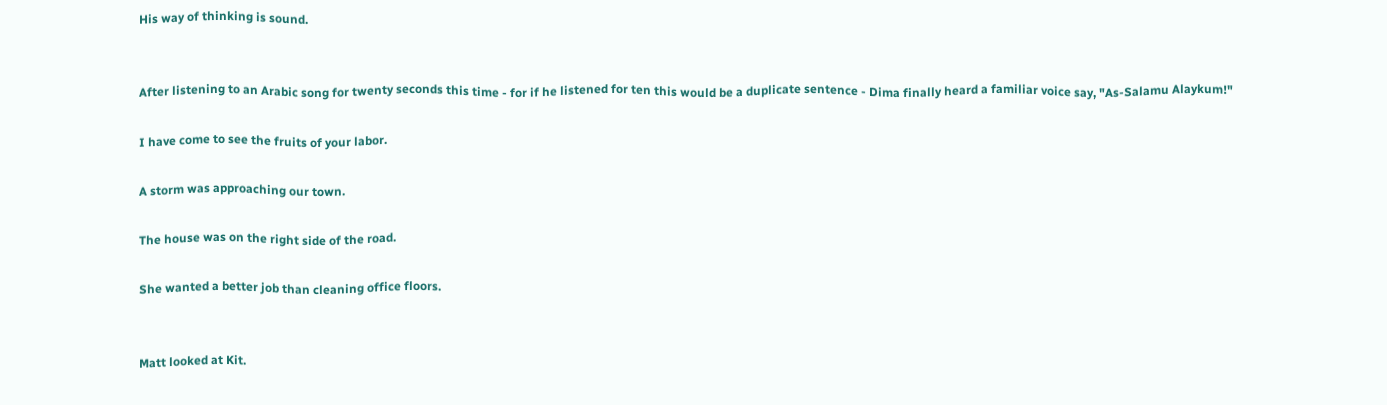His way of thinking is sound.


After listening to an Arabic song for twenty seconds this time - for if he listened for ten this would be a duplicate sentence - Dima finally heard a familiar voice say, "As-Salamu Alaykum!"

I have come to see the fruits of your labor.

A storm was approaching our town.

The house was on the right side of the road.

She wanted a better job than cleaning office floors.


Matt looked at Kit.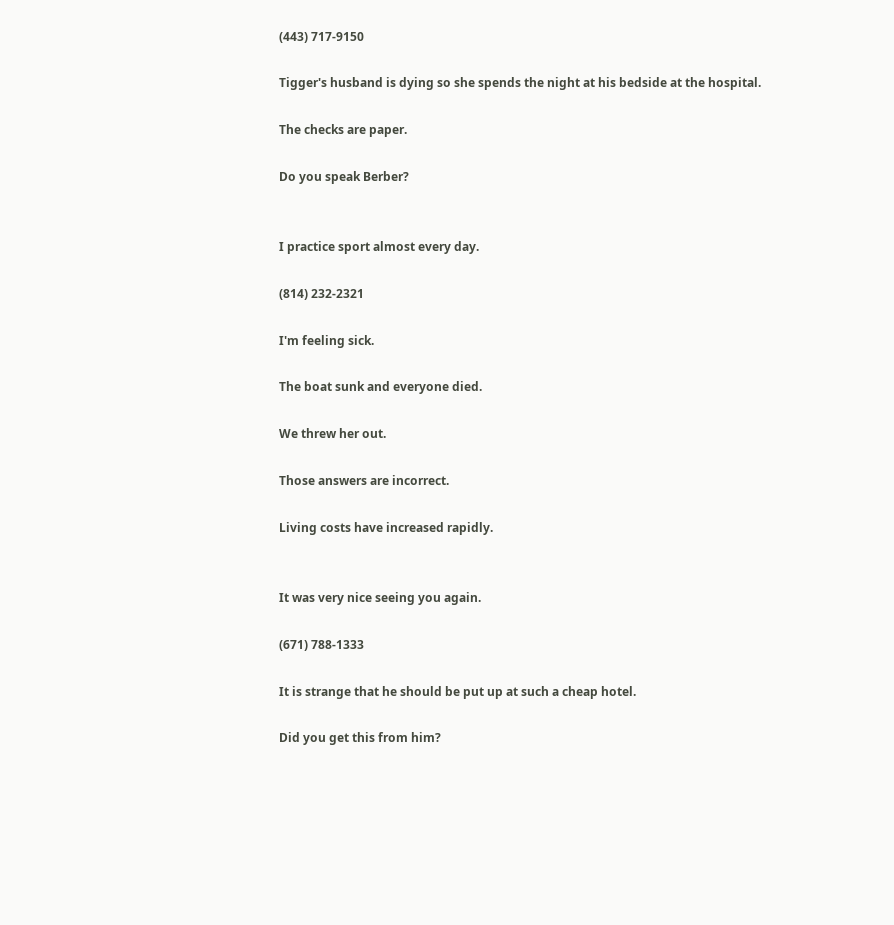(443) 717-9150

Tigger's husband is dying so she spends the night at his bedside at the hospital.

The checks are paper.

Do you speak Berber?


I practice sport almost every day.

(814) 232-2321

I'm feeling sick.

The boat sunk and everyone died.

We threw her out.

Those answers are incorrect.

Living costs have increased rapidly.


It was very nice seeing you again.

(671) 788-1333

It is strange that he should be put up at such a cheap hotel.

Did you get this from him?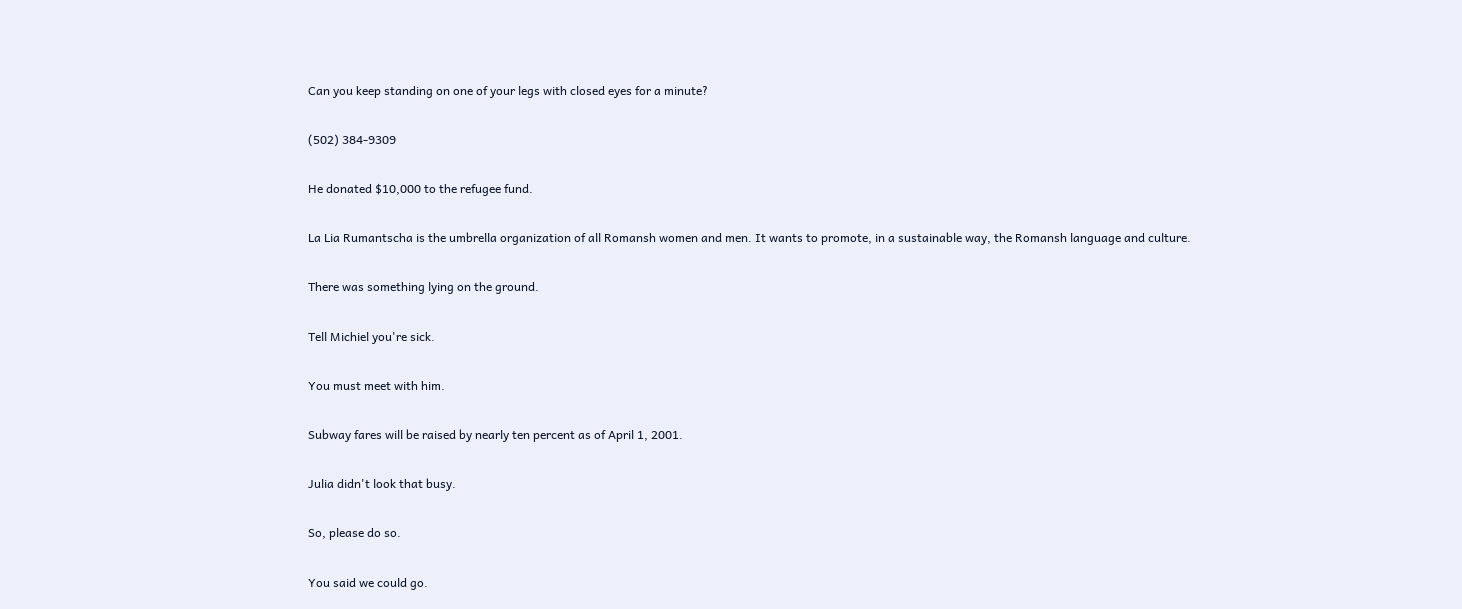Can you keep standing on one of your legs with closed eyes for a minute?

(502) 384-9309

He donated $10,000 to the refugee fund.

La Lia Rumantscha is the umbrella organization of all Romansh women and men. It wants to promote, in a sustainable way, the Romansh language and culture.

There was something lying on the ground.

Tell Michiel you're sick.

You must meet with him.

Subway fares will be raised by nearly ten percent as of April 1, 2001.

Julia didn't look that busy.

So, please do so.

You said we could go.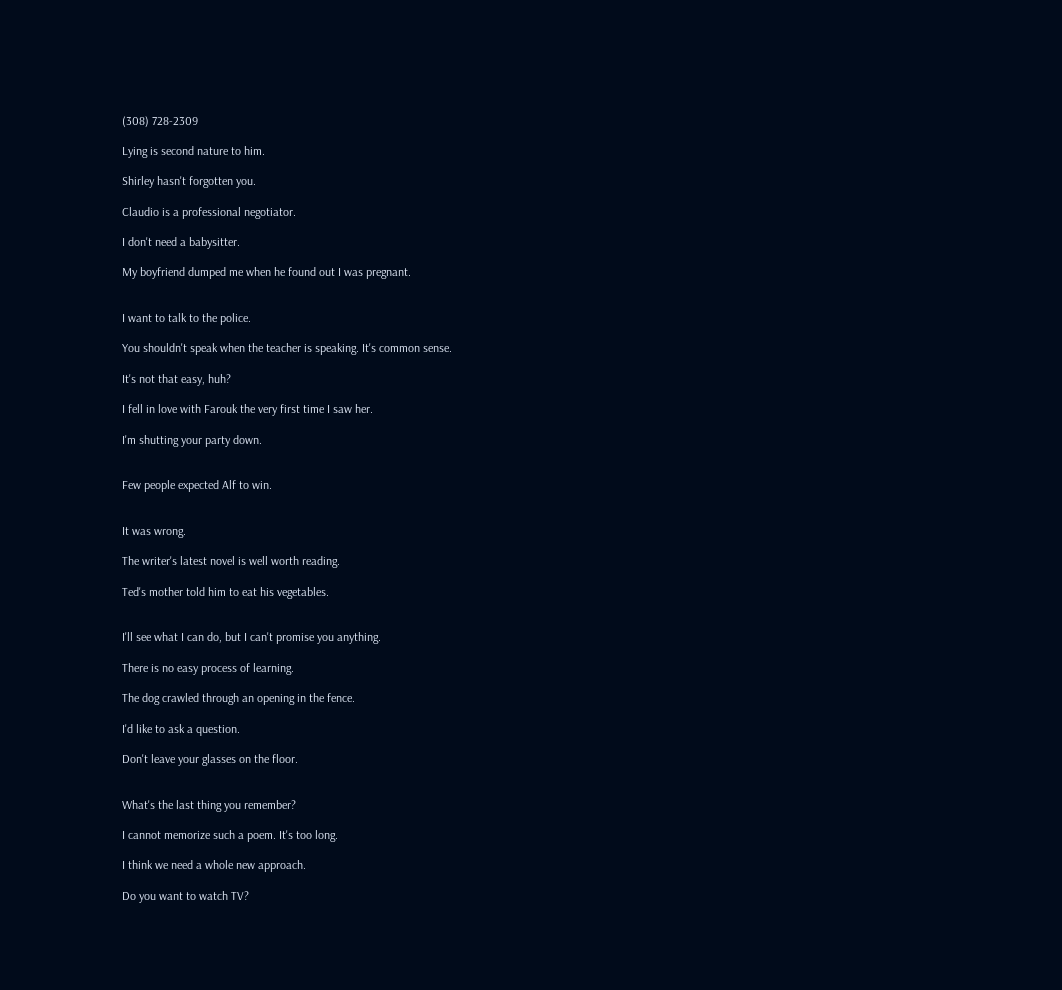(308) 728-2309

Lying is second nature to him.

Shirley hasn't forgotten you.

Claudio is a professional negotiator.

I don't need a babysitter.

My boyfriend dumped me when he found out I was pregnant.


I want to talk to the police.

You shouldn't speak when the teacher is speaking. It's common sense.

It's not that easy, huh?

I fell in love with Farouk the very first time I saw her.

I'm shutting your party down.


Few people expected Alf to win.


It was wrong.

The writer's latest novel is well worth reading.

Ted's mother told him to eat his vegetables.


I'll see what I can do, but I can't promise you anything.

There is no easy process of learning.

The dog crawled through an opening in the fence.

I'd like to ask a question.

Don't leave your glasses on the floor.


What's the last thing you remember?

I cannot memorize such a poem. It's too long.

I think we need a whole new approach.

Do you want to watch TV?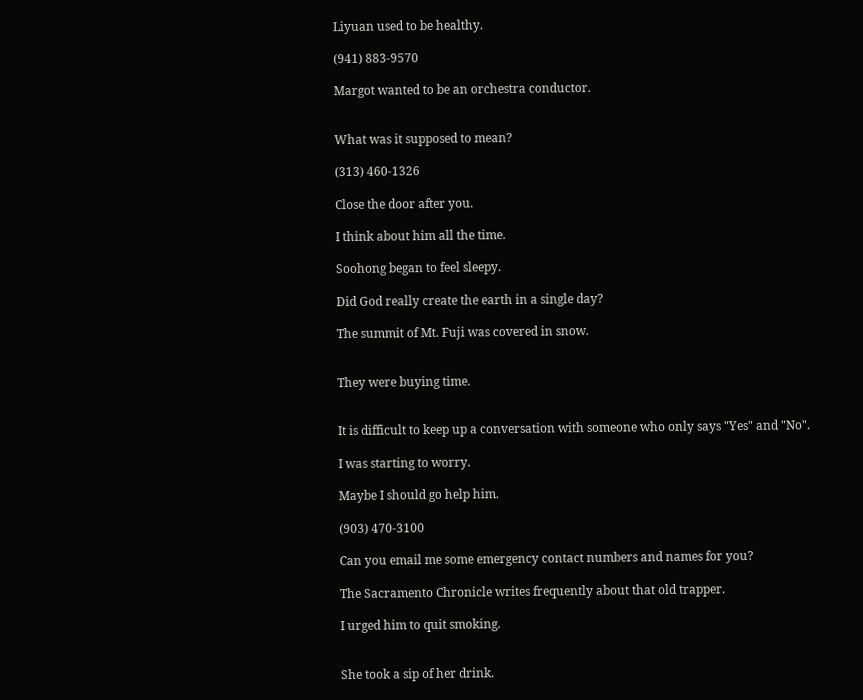Liyuan used to be healthy.

(941) 883-9570

Margot wanted to be an orchestra conductor.


What was it supposed to mean?

(313) 460-1326

Close the door after you.

I think about him all the time.

Soohong began to feel sleepy.

Did God really create the earth in a single day?

The summit of Mt. Fuji was covered in snow.


They were buying time.


It is difficult to keep up a conversation with someone who only says "Yes" and "No".

I was starting to worry.

Maybe I should go help him.

(903) 470-3100

Can you email me some emergency contact numbers and names for you?

The Sacramento Chronicle writes frequently about that old trapper.

I urged him to quit smoking.


She took a sip of her drink.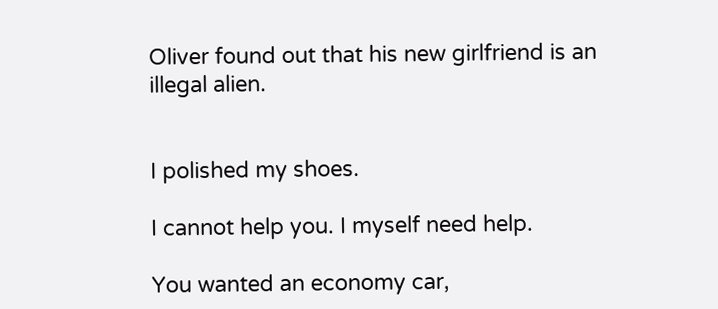Oliver found out that his new girlfriend is an illegal alien.


I polished my shoes.

I cannot help you. I myself need help.

You wanted an economy car,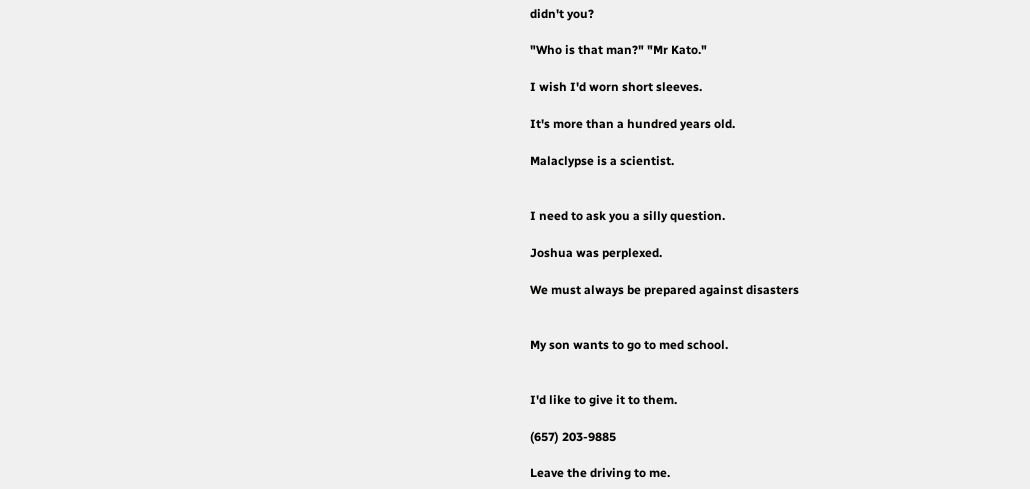didn't you?

"Who is that man?" "Mr Kato."

I wish I'd worn short sleeves.

It's more than a hundred years old.

Malaclypse is a scientist.


I need to ask you a silly question.

Joshua was perplexed.

We must always be prepared against disasters


My son wants to go to med school.


I'd like to give it to them.

(657) 203-9885

Leave the driving to me.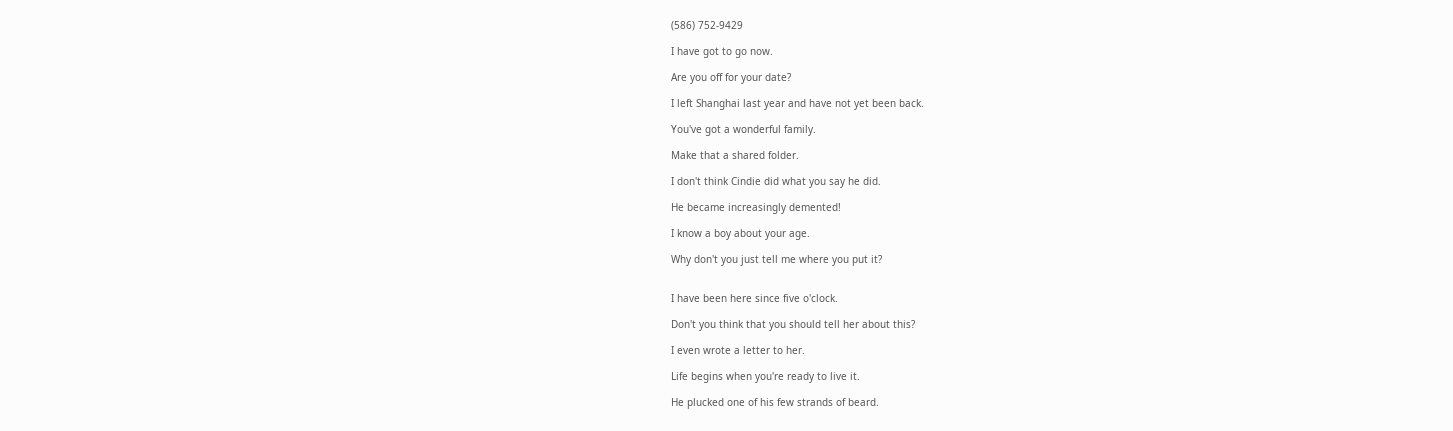(586) 752-9429

I have got to go now.

Are you off for your date?

I left Shanghai last year and have not yet been back.

You've got a wonderful family.

Make that a shared folder.

I don't think Cindie did what you say he did.

He became increasingly demented!

I know a boy about your age.

Why don't you just tell me where you put it?


I have been here since five o'clock.

Don't you think that you should tell her about this?

I even wrote a letter to her.

Life begins when you're ready to live it.

He plucked one of his few strands of beard.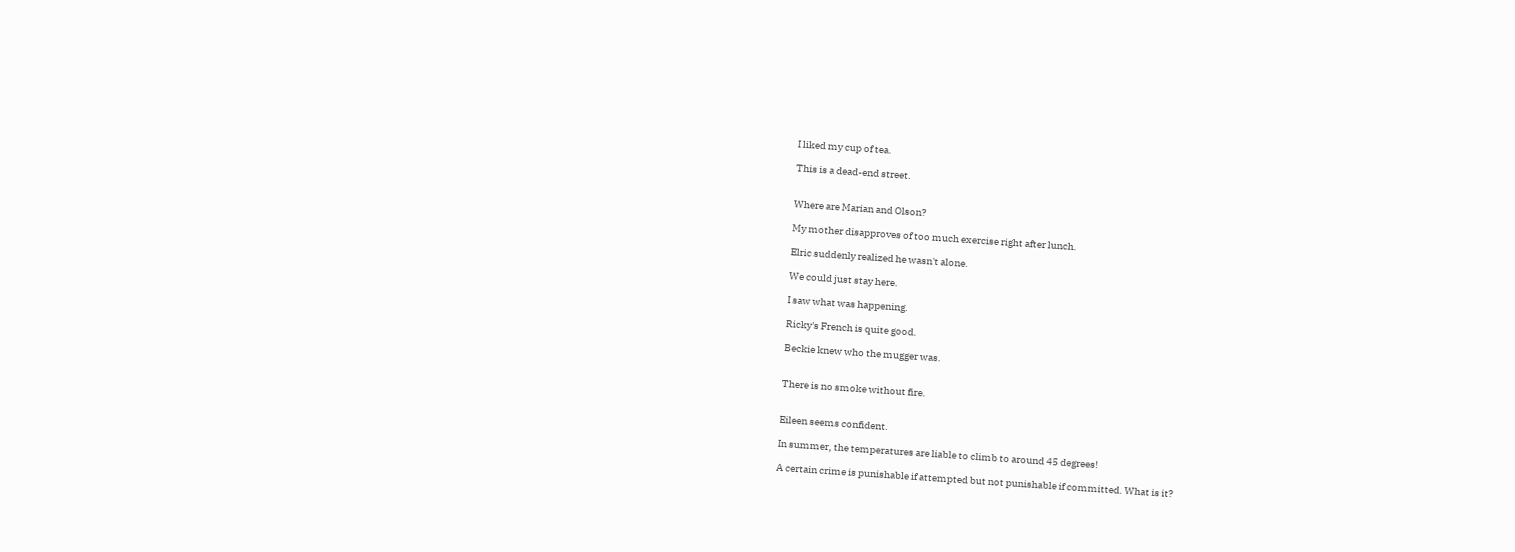I liked my cup of tea.

This is a dead-end street.


Where are Marian and Olson?

My mother disapproves of too much exercise right after lunch.

Elric suddenly realized he wasn't alone.

We could just stay here.

I saw what was happening.

Ricky's French is quite good.

Beckie knew who the mugger was.


There is no smoke without fire.


Eileen seems confident.

In summer, the temperatures are liable to climb to around 45 degrees!

A certain crime is punishable if attempted but not punishable if committed. What is it?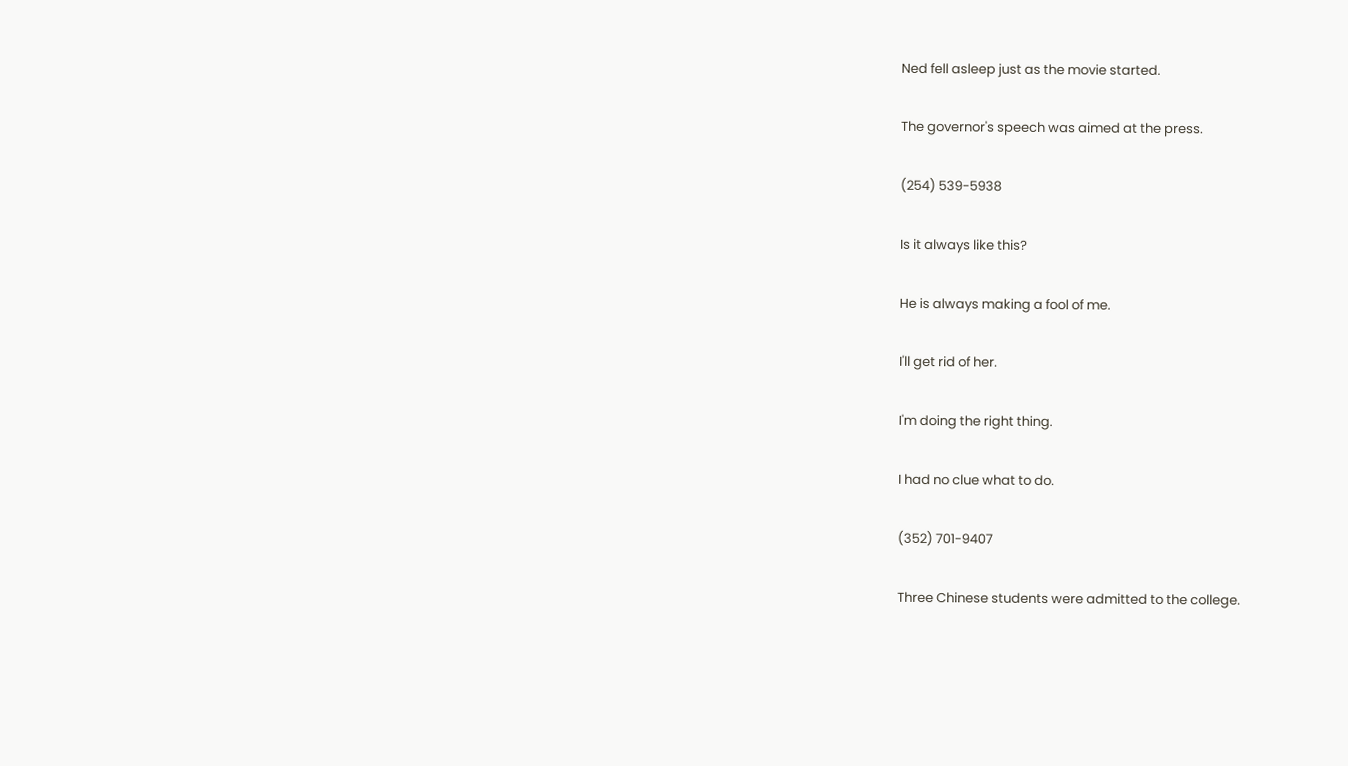Ned fell asleep just as the movie started.

The governor's speech was aimed at the press.

(254) 539-5938

Is it always like this?

He is always making a fool of me.

I'll get rid of her.

I'm doing the right thing.

I had no clue what to do.

(352) 701-9407

Three Chinese students were admitted to the college.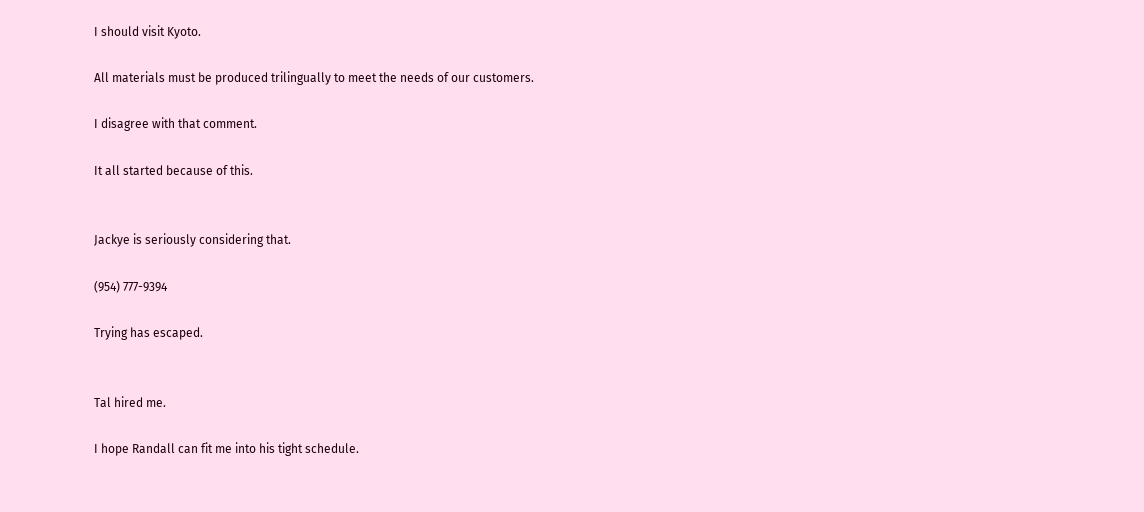I should visit Kyoto.

All materials must be produced trilingually to meet the needs of our customers.

I disagree with that comment.

It all started because of this.


Jackye is seriously considering that.

(954) 777-9394

Trying has escaped.


Tal hired me.

I hope Randall can fit me into his tight schedule.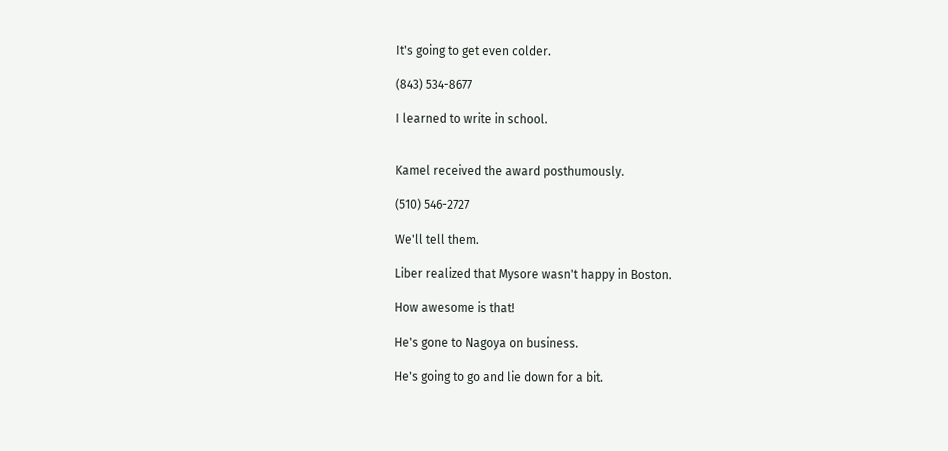It's going to get even colder.

(843) 534-8677

I learned to write in school.


Kamel received the award posthumously.

(510) 546-2727

We'll tell them.

Liber realized that Mysore wasn't happy in Boston.

How awesome is that!

He's gone to Nagoya on business.

He's going to go and lie down for a bit.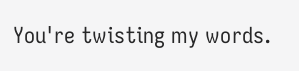You're twisting my words.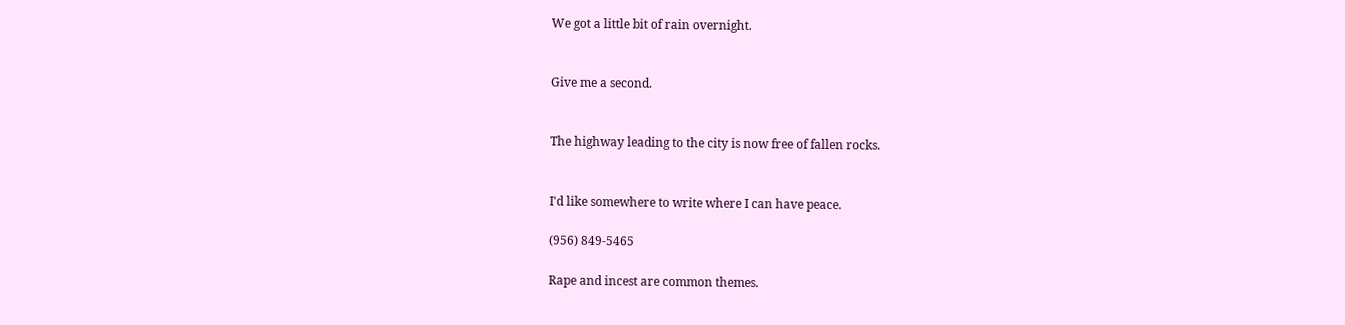We got a little bit of rain overnight.


Give me a second.


The highway leading to the city is now free of fallen rocks.


I'd like somewhere to write where I can have peace.

(956) 849-5465

Rape and incest are common themes.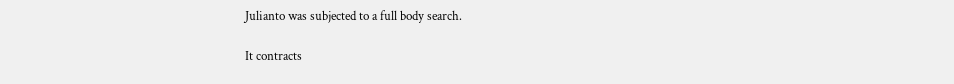Julianto was subjected to a full body search.

It contracts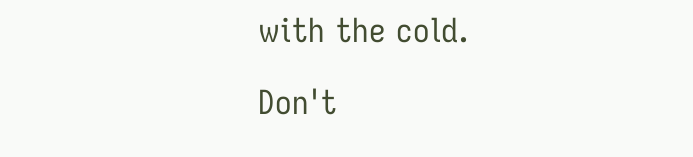with the cold.

Don't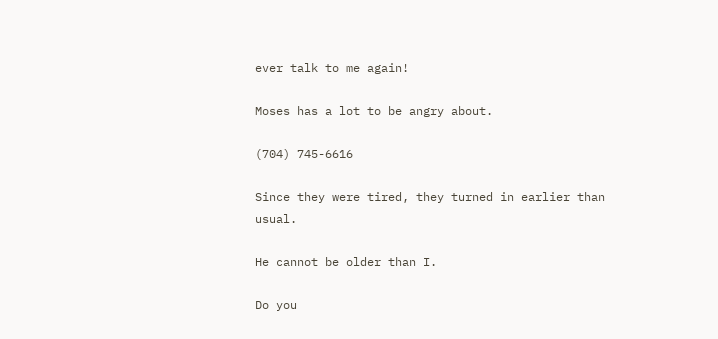ever talk to me again!

Moses has a lot to be angry about.

(704) 745-6616

Since they were tired, they turned in earlier than usual.

He cannot be older than I.

Do you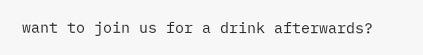want to join us for a drink afterwards?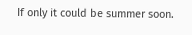If only it could be summer soon.